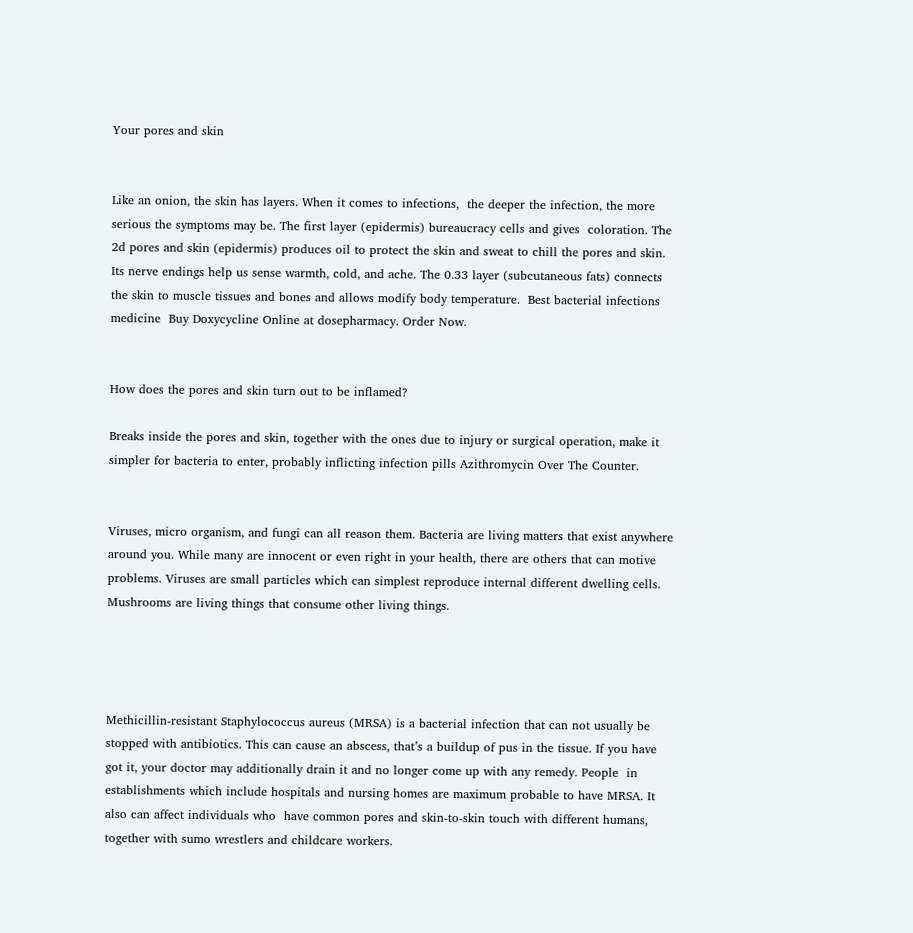Your pores and skin


Like an onion, the skin has layers. When it comes to infections,  the deeper the infection, the more serious the symptoms may be. The first layer (epidermis) bureaucracy cells and gives  coloration. The 2d pores and skin (epidermis) produces oil to protect the skin and sweat to chill the pores and skin. Its nerve endings help us sense warmth, cold, and ache. The 0.33 layer (subcutaneous fats) connects the skin to muscle tissues and bones and allows modify body temperature.  Best bacterial infections medicine  Buy Doxycycline Online at dosepharmacy. Order Now.


How does the pores and skin turn out to be inflamed?

Breaks inside the pores and skin, together with the ones due to injury or surgical operation, make it simpler for bacteria to enter, probably inflicting infection pills Azithromycin Over The Counter.


Viruses, micro organism, and fungi can all reason them. Bacteria are living matters that exist anywhere around you. While many are innocent or even right in your health, there are others that can motive problems. Viruses are small particles which can simplest reproduce internal different dwelling cells. Mushrooms are living things that consume other living things.




Methicillin-resistant Staphylococcus aureus (MRSA) is a bacterial infection that can not usually be stopped with antibiotics. This can cause an abscess, that’s a buildup of pus in the tissue. If you have got it, your doctor may additionally drain it and no longer come up with any remedy. People  in establishments which include hospitals and nursing homes are maximum probable to have MRSA. It also can affect individuals who  have common pores and skin-to-skin touch with different humans, together with sumo wrestlers and childcare workers.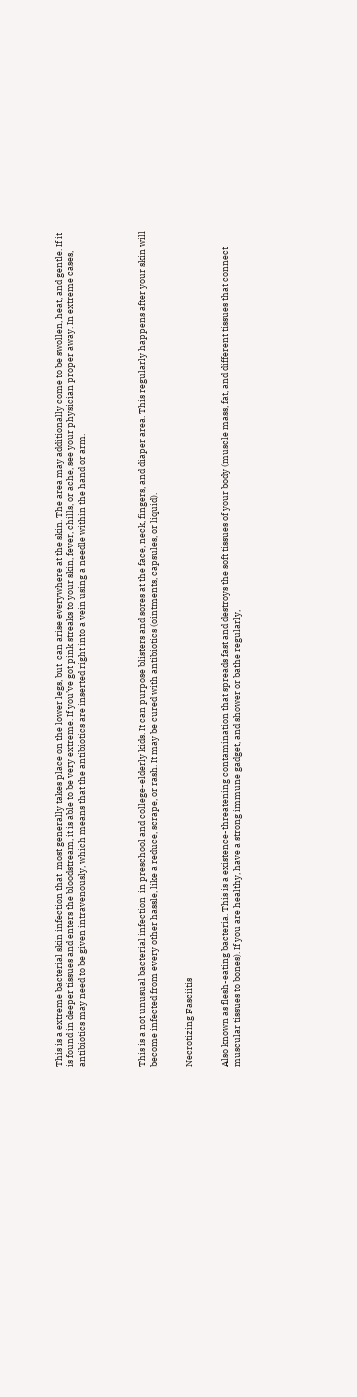This is a extreme bacterial skin infection that  most generally takes place on the lower legs, but  can arise everywhere at the skin. The area may additionally come to be swollen, heat, and gentle. If it is found in deeper tissues and enters the bloodstream, it is able to be very extreme. If you’ve got pink streaks to your skin, fever, chills, or ache, see your physician proper away. In extreme cases, antibiotics may need to be given intravenously, which means that the antibiotics are inserted right into a vein using a needle within the hand or arm.




This is a not unusual bacterial infection  in preschool and college-elderly kids. It can purpose blisters and sores at the face, neck, fingers, and diaper area. This regularly happens after your skin will become infected from every other hassle, like a reduce, scrape, or rash. It may be cured with antibiotics (ointments, capsules, or liquid).


Necrotizing Fasciitis


Also known as flesh-eating bacteria. This is a existence-threatening contamination that spreads fast and destroys the soft tissues of your body (muscle mass, fat, and different tissues that connect muscular tissues to bones). If you are healthy, have a strong immune gadget, and shower or bathe regularly,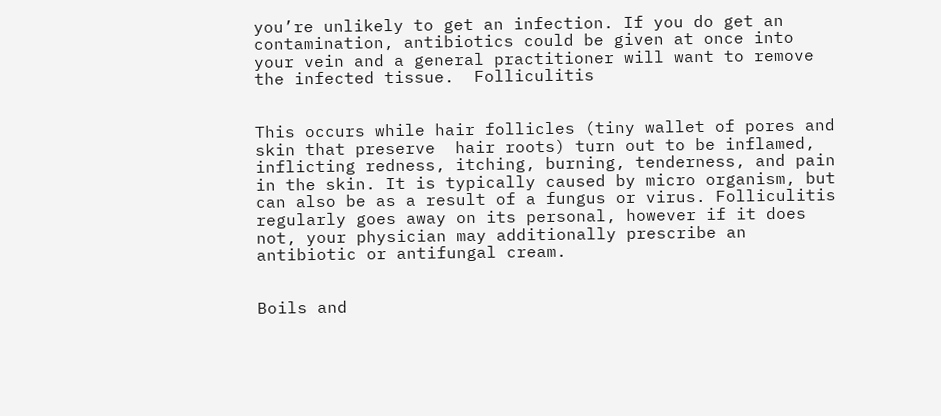you’re unlikely to get an infection. If you do get an contamination, antibiotics could be given at once into  your vein and a general practitioner will want to remove the infected tissue.  Folliculitis


This occurs while hair follicles (tiny wallet of pores and skin that preserve  hair roots) turn out to be inflamed, inflicting redness, itching, burning, tenderness, and pain in the skin. It is typically caused by micro organism, but  can also be as a result of a fungus or virus. Folliculitis regularly goes away on its personal, however if it does not, your physician may additionally prescribe an antibiotic or antifungal cream.


Boils and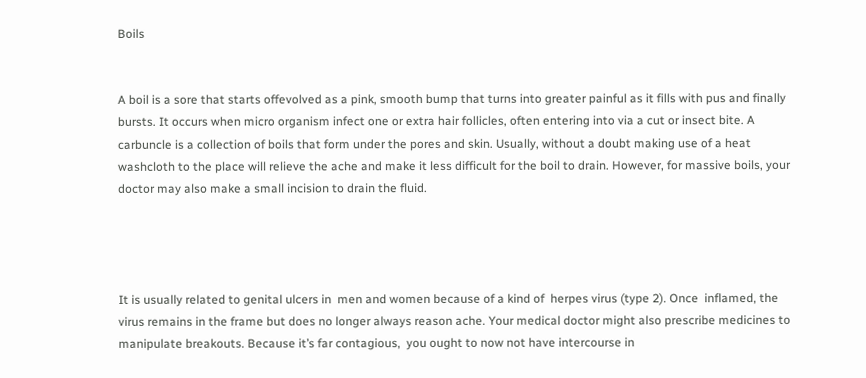Boils


A boil is a sore that starts offevolved as a pink, smooth bump that turns into greater painful as it fills with pus and finally bursts. It occurs when micro organism infect one or extra hair follicles, often entering into via a cut or insect bite. A carbuncle is a collection of boils that form under the pores and skin. Usually, without a doubt making use of a heat washcloth to the place will relieve the ache and make it less difficult for the boil to drain. However, for massive boils, your doctor may also make a small incision to drain the fluid.




It is usually related to genital ulcers in  men and women because of a kind of  herpes virus (type 2). Once  inflamed, the virus remains in the frame but does no longer always reason ache. Your medical doctor might also prescribe medicines to manipulate breakouts. Because it’s far contagious,  you ought to now not have intercourse in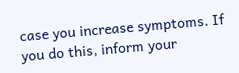case you increase symptoms. If you do this, inform your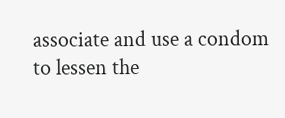associate and use a condom  to lessen the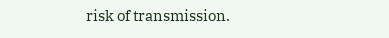risk of transmission.